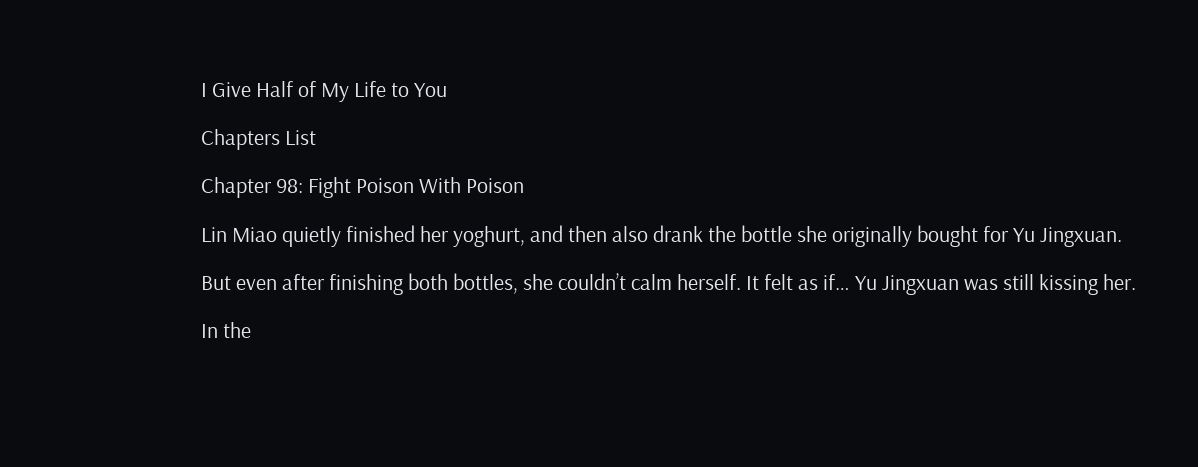I Give Half of My Life to You

Chapters List

Chapter 98: Fight Poison With Poison

Lin Miao quietly finished her yoghurt, and then also drank the bottle she originally bought for Yu Jingxuan.

But even after finishing both bottles, she couldn’t calm herself. It felt as if… Yu Jingxuan was still kissing her.

In the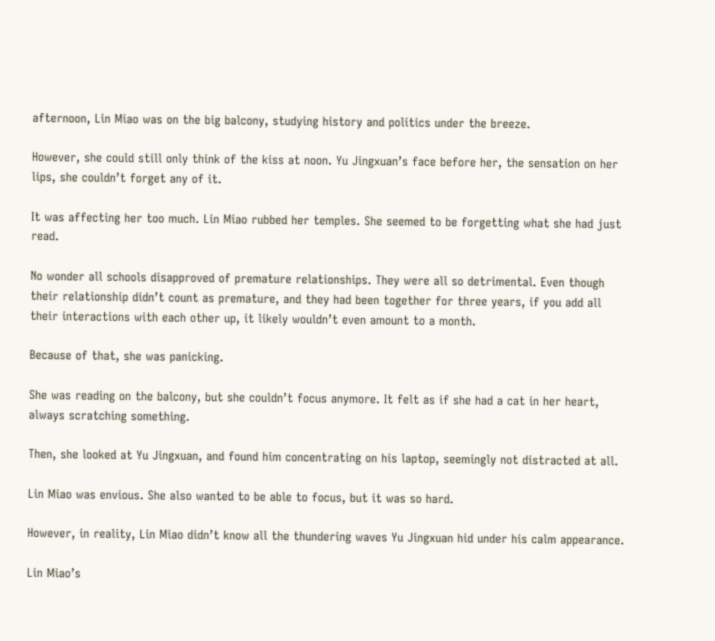afternoon, Lin Miao was on the big balcony, studying history and politics under the breeze.

However, she could still only think of the kiss at noon. Yu Jingxuan’s face before her, the sensation on her lips, she couldn’t forget any of it.

It was affecting her too much. Lin Miao rubbed her temples. She seemed to be forgetting what she had just read.

No wonder all schools disapproved of premature relationships. They were all so detrimental. Even though their relationship didn’t count as premature, and they had been together for three years, if you add all their interactions with each other up, it likely wouldn’t even amount to a month.

Because of that, she was panicking.

She was reading on the balcony, but she couldn’t focus anymore. It felt as if she had a cat in her heart, always scratching something.

Then, she looked at Yu Jingxuan, and found him concentrating on his laptop, seemingly not distracted at all.

Lin Miao was envious. She also wanted to be able to focus, but it was so hard.

However, in reality, Lin Miao didn’t know all the thundering waves Yu Jingxuan hid under his calm appearance.

Lin Miao’s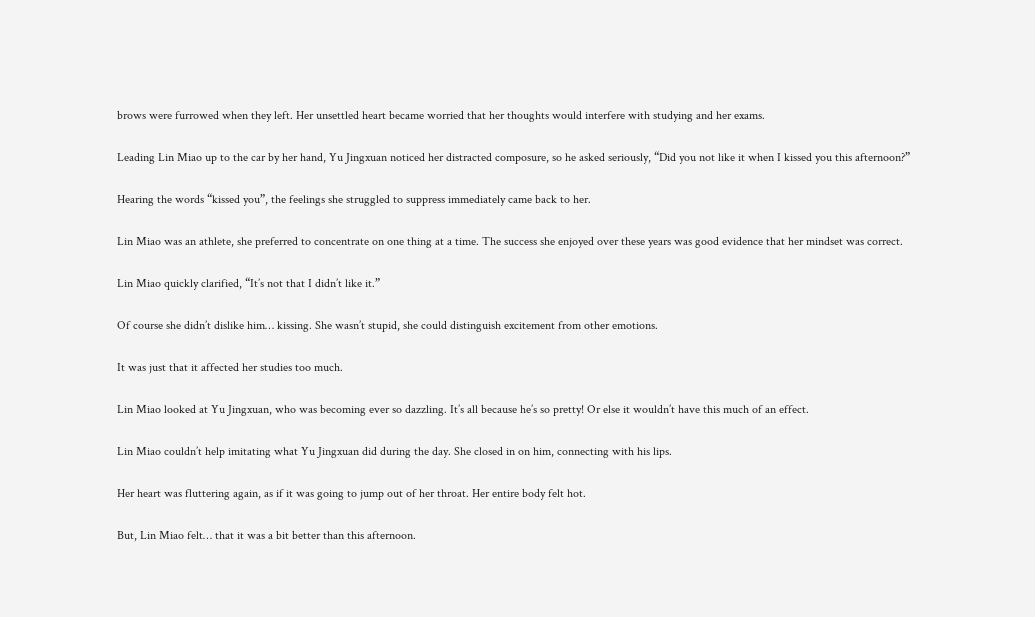brows were furrowed when they left. Her unsettled heart became worried that her thoughts would interfere with studying and her exams.

Leading Lin Miao up to the car by her hand, Yu Jingxuan noticed her distracted composure, so he asked seriously, “Did you not like it when I kissed you this afternoon?”

Hearing the words “kissed you”, the feelings she struggled to suppress immediately came back to her.

Lin Miao was an athlete, she preferred to concentrate on one thing at a time. The success she enjoyed over these years was good evidence that her mindset was correct.

Lin Miao quickly clarified, “It’s not that I didn’t like it.”

Of course she didn’t dislike him… kissing. She wasn’t stupid, she could distinguish excitement from other emotions.

It was just that it affected her studies too much.

Lin Miao looked at Yu Jingxuan, who was becoming ever so dazzling. It’s all because he’s so pretty! Or else it wouldn’t have this much of an effect.

Lin Miao couldn’t help imitating what Yu Jingxuan did during the day. She closed in on him, connecting with his lips.

Her heart was fluttering again, as if it was going to jump out of her throat. Her entire body felt hot.

But, Lin Miao felt… that it was a bit better than this afternoon.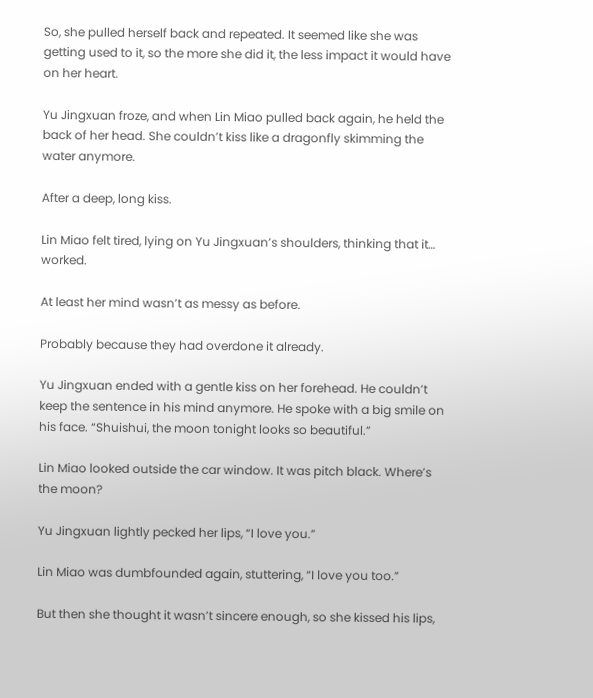So, she pulled herself back and repeated. It seemed like she was getting used to it, so the more she did it, the less impact it would have on her heart.

Yu Jingxuan froze, and when Lin Miao pulled back again, he held the back of her head. She couldn’t kiss like a dragonfly skimming the water anymore.

After a deep, long kiss.

Lin Miao felt tired, lying on Yu Jingxuan’s shoulders, thinking that it… worked.

At least her mind wasn’t as messy as before.

Probably because they had overdone it already.

Yu Jingxuan ended with a gentle kiss on her forehead. He couldn’t keep the sentence in his mind anymore. He spoke with a big smile on his face. “Shuishui, the moon tonight looks so beautiful.”

Lin Miao looked outside the car window. It was pitch black. Where’s the moon?

Yu Jingxuan lightly pecked her lips, “I love you.”

Lin Miao was dumbfounded again, stuttering, “I love you too.”

But then she thought it wasn’t sincere enough, so she kissed his lips,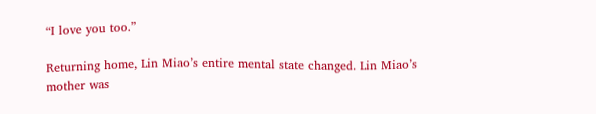“I love you too.”

Returning home, Lin Miao’s entire mental state changed. Lin Miao’s mother was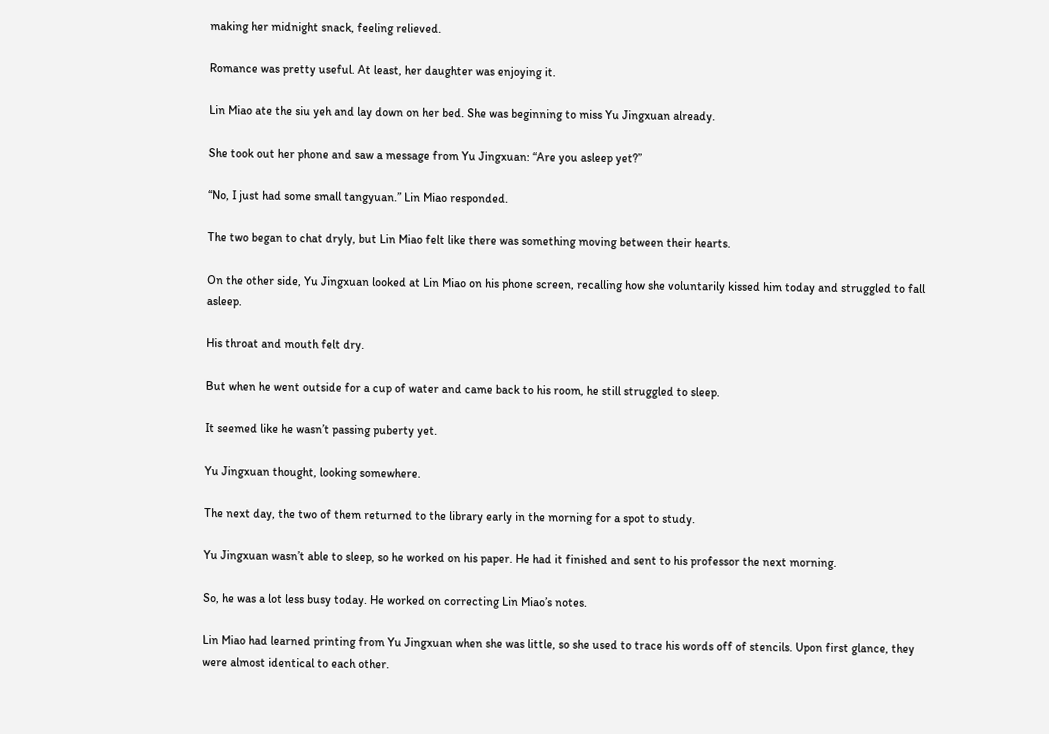making her midnight snack, feeling relieved.

Romance was pretty useful. At least, her daughter was enjoying it.

Lin Miao ate the siu yeh and lay down on her bed. She was beginning to miss Yu Jingxuan already.

She took out her phone and saw a message from Yu Jingxuan: “Are you asleep yet?”

“No, I just had some small tangyuan.” Lin Miao responded.

The two began to chat dryly, but Lin Miao felt like there was something moving between their hearts.

On the other side, Yu Jingxuan looked at Lin Miao on his phone screen, recalling how she voluntarily kissed him today and struggled to fall asleep.

His throat and mouth felt dry.

But when he went outside for a cup of water and came back to his room, he still struggled to sleep.

It seemed like he wasn’t passing puberty yet.

Yu Jingxuan thought, looking somewhere.

The next day, the two of them returned to the library early in the morning for a spot to study.

Yu Jingxuan wasn’t able to sleep, so he worked on his paper. He had it finished and sent to his professor the next morning.

So, he was a lot less busy today. He worked on correcting Lin Miao’s notes.

Lin Miao had learned printing from Yu Jingxuan when she was little, so she used to trace his words off of stencils. Upon first glance, they were almost identical to each other.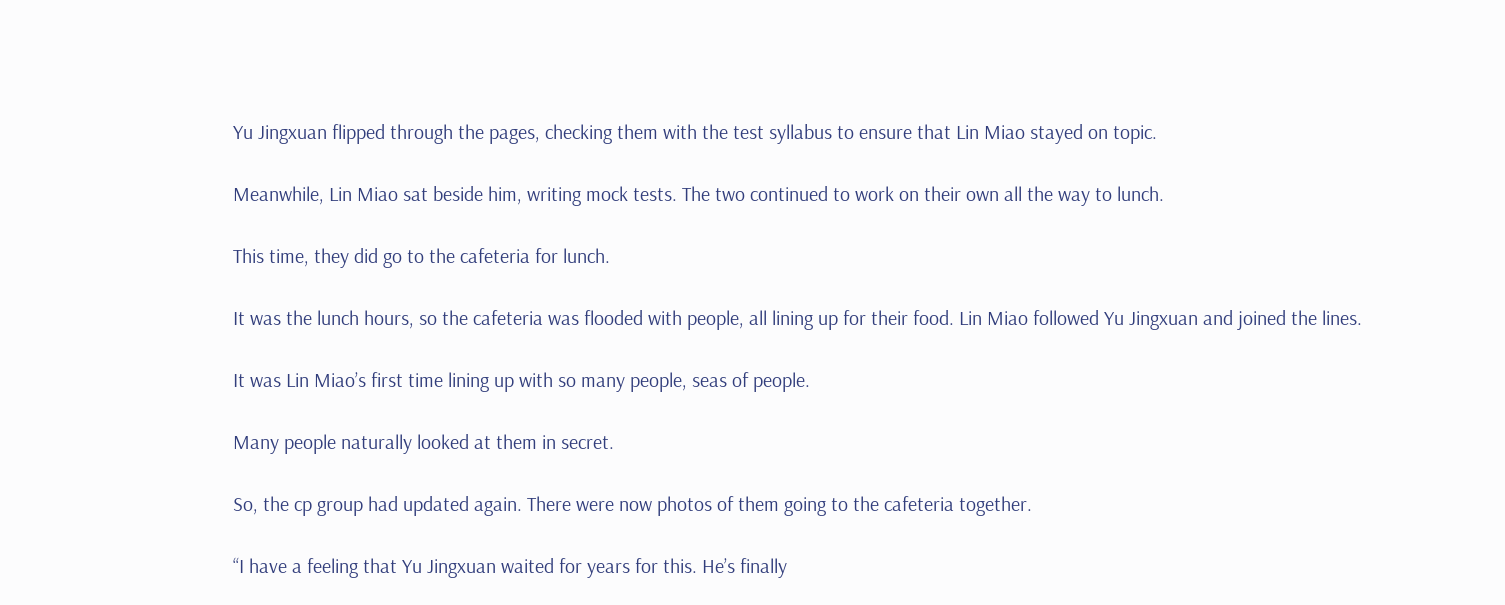Yu Jingxuan flipped through the pages, checking them with the test syllabus to ensure that Lin Miao stayed on topic.

Meanwhile, Lin Miao sat beside him, writing mock tests. The two continued to work on their own all the way to lunch.

This time, they did go to the cafeteria for lunch.

It was the lunch hours, so the cafeteria was flooded with people, all lining up for their food. Lin Miao followed Yu Jingxuan and joined the lines.

It was Lin Miao’s first time lining up with so many people, seas of people.

Many people naturally looked at them in secret.

So, the cp group had updated again. There were now photos of them going to the cafeteria together.

“I have a feeling that Yu Jingxuan waited for years for this. He’s finally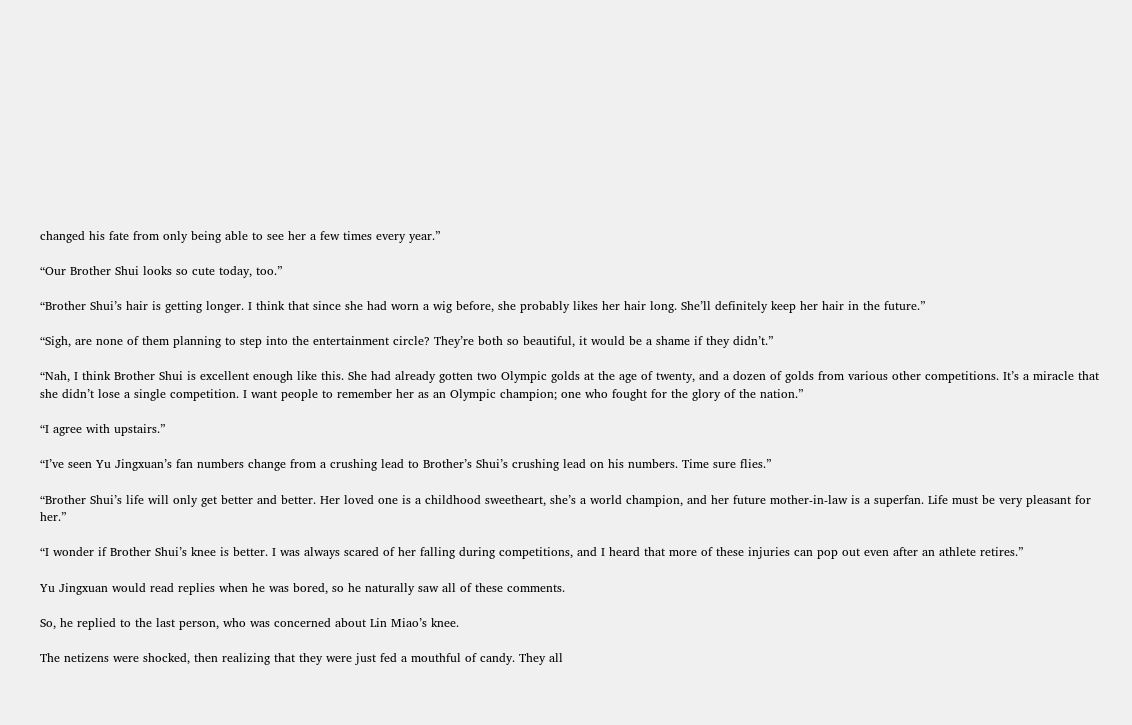changed his fate from only being able to see her a few times every year.”

“Our Brother Shui looks so cute today, too.”

“Brother Shui’s hair is getting longer. I think that since she had worn a wig before, she probably likes her hair long. She’ll definitely keep her hair in the future.”

“Sigh, are none of them planning to step into the entertainment circle? They’re both so beautiful, it would be a shame if they didn’t.”

“Nah, I think Brother Shui is excellent enough like this. She had already gotten two Olympic golds at the age of twenty, and a dozen of golds from various other competitions. It’s a miracle that she didn’t lose a single competition. I want people to remember her as an Olympic champion; one who fought for the glory of the nation.”

“I agree with upstairs.”

“I’ve seen Yu Jingxuan’s fan numbers change from a crushing lead to Brother’s Shui’s crushing lead on his numbers. Time sure flies.”

“Brother Shui’s life will only get better and better. Her loved one is a childhood sweetheart, she’s a world champion, and her future mother-in-law is a superfan. Life must be very pleasant for her.”

“I wonder if Brother Shui’s knee is better. I was always scared of her falling during competitions, and I heard that more of these injuries can pop out even after an athlete retires.”

Yu Jingxuan would read replies when he was bored, so he naturally saw all of these comments.

So, he replied to the last person, who was concerned about Lin Miao’s knee.

The netizens were shocked, then realizing that they were just fed a mouthful of candy. They all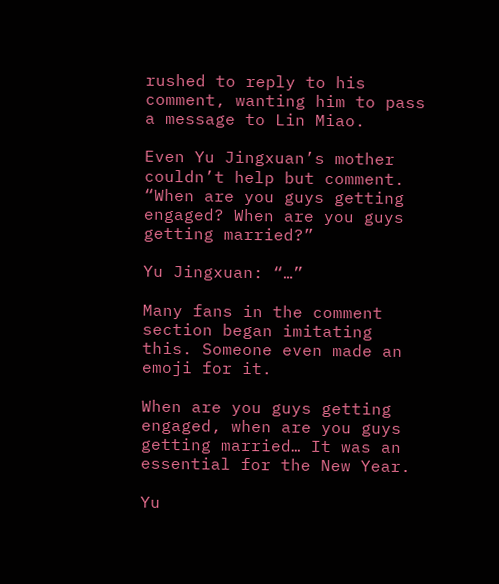rushed to reply to his comment, wanting him to pass a message to Lin Miao.

Even Yu Jingxuan’s mother couldn’t help but comment. “When are you guys getting engaged? When are you guys getting married?”

Yu Jingxuan: “…”

Many fans in the comment section began imitating this. Someone even made an emoji for it.

When are you guys getting engaged, when are you guys getting married… It was an essential for the New Year.

Yu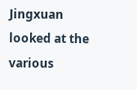Jingxuan looked at the various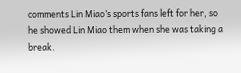comments Lin Miao’s sports fans left for her, so he showed Lin Miao them when she was taking a break.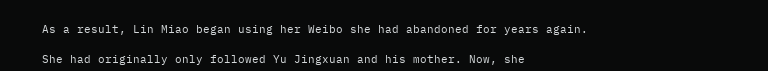As a result, Lin Miao began using her Weibo she had abandoned for years again.

She had originally only followed Yu Jingxuan and his mother. Now, she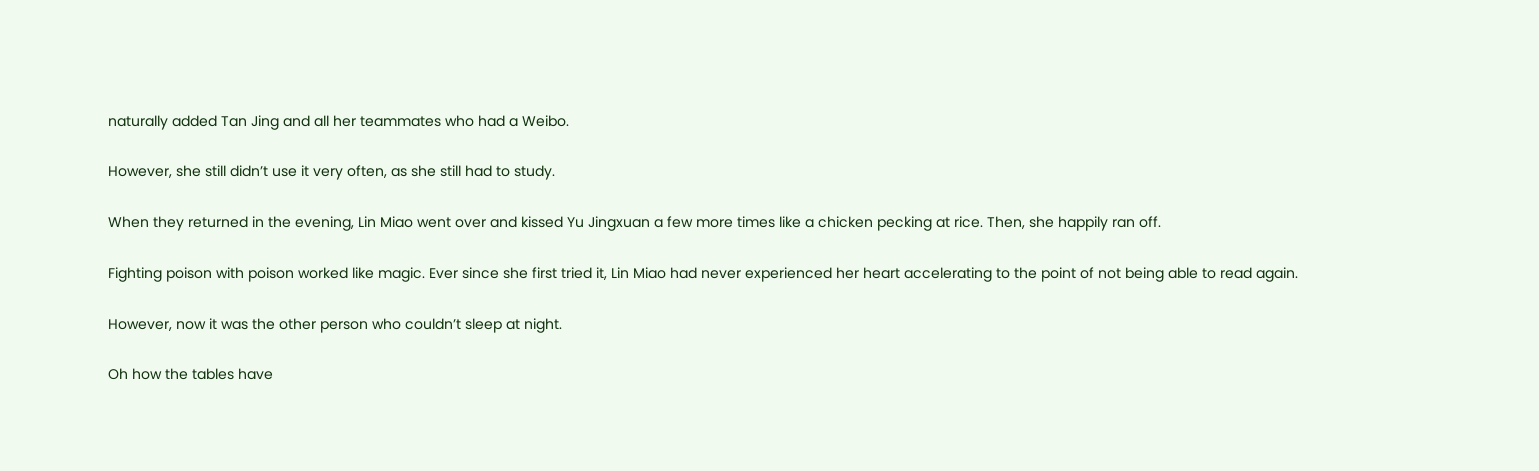naturally added Tan Jing and all her teammates who had a Weibo.

However, she still didn’t use it very often, as she still had to study.

When they returned in the evening, Lin Miao went over and kissed Yu Jingxuan a few more times like a chicken pecking at rice. Then, she happily ran off.

Fighting poison with poison worked like magic. Ever since she first tried it, Lin Miao had never experienced her heart accelerating to the point of not being able to read again.

However, now it was the other person who couldn’t sleep at night.

Oh how the tables have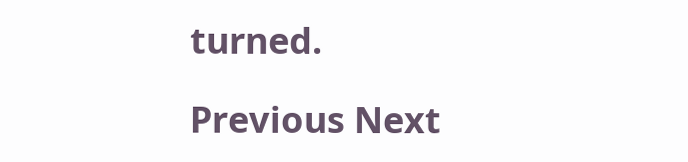turned.

Previous Next